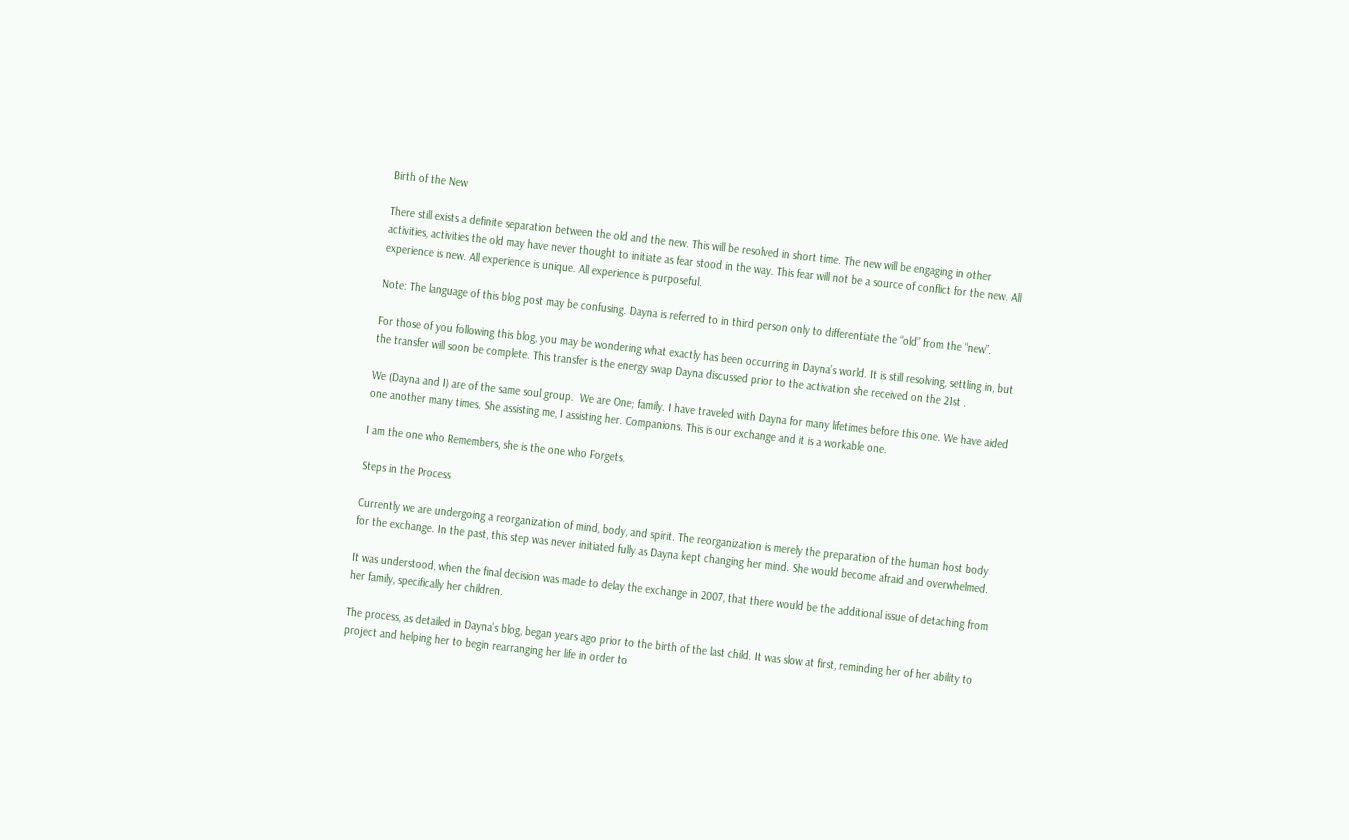Birth of the New

There still exists a definite separation between the old and the new. This will be resolved in short time. The new will be engaging in other activities, activities the old may have never thought to initiate as fear stood in the way. This fear will not be a source of conflict for the new. All experience is new. All experience is unique. All experience is purposeful.

Note: The language of this blog post may be confusing. Dayna is referred to in third person only to differentiate the “old” from the “new”.

For those of you following this blog, you may be wondering what exactly has been occurring in Dayna’s world. It is still resolving, settling in, but the transfer will soon be complete. This transfer is the energy swap Dayna discussed prior to the activation she received on the 21st .

We (Dayna and I) are of the same soul group.  We are One; family. I have traveled with Dayna for many lifetimes before this one. We have aided one another many times. She assisting me, I assisting her. Companions. This is our exchange and it is a workable one.

I am the one who Remembers, she is the one who Forgets.

Steps in the Process

Currently we are undergoing a reorganization of mind, body, and spirit. The reorganization is merely the preparation of the human host body for the exchange. In the past, this step was never initiated fully as Dayna kept changing her mind. She would become afraid and overwhelmed.

It was understood, when the final decision was made to delay the exchange in 2007, that there would be the additional issue of detaching from her family, specifically her children.

The process, as detailed in Dayna’s blog, began years ago prior to the birth of the last child. It was slow at first, reminding her of her ability to project and helping her to begin rearranging her life in order to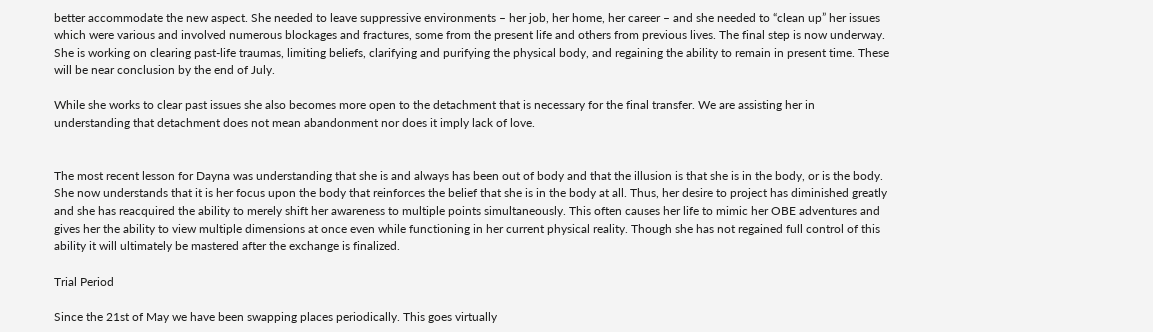better accommodate the new aspect. She needed to leave suppressive environments – her job, her home, her career – and she needed to “clean up” her issues which were various and involved numerous blockages and fractures, some from the present life and others from previous lives. The final step is now underway. She is working on clearing past-life traumas, limiting beliefs, clarifying and purifying the physical body, and regaining the ability to remain in present time. These will be near conclusion by the end of July.

While she works to clear past issues she also becomes more open to the detachment that is necessary for the final transfer. We are assisting her in understanding that detachment does not mean abandonment nor does it imply lack of love.


The most recent lesson for Dayna was understanding that she is and always has been out of body and that the illusion is that she is in the body, or is the body. She now understands that it is her focus upon the body that reinforces the belief that she is in the body at all. Thus, her desire to project has diminished greatly and she has reacquired the ability to merely shift her awareness to multiple points simultaneously. This often causes her life to mimic her OBE adventures and gives her the ability to view multiple dimensions at once even while functioning in her current physical reality. Though she has not regained full control of this ability it will ultimately be mastered after the exchange is finalized.

Trial Period

Since the 21st of May we have been swapping places periodically. This goes virtually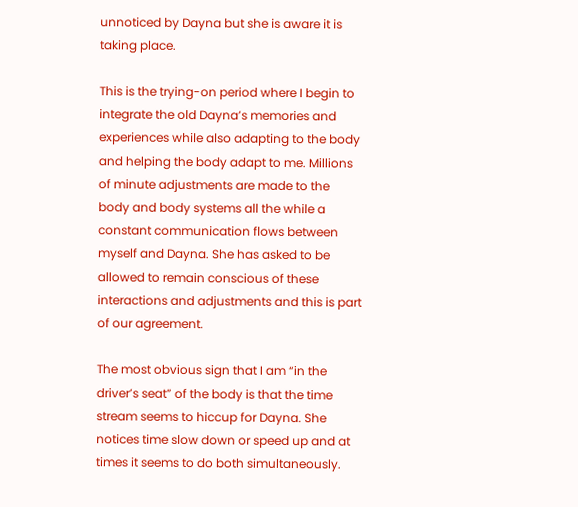unnoticed by Dayna but she is aware it is taking place.

This is the trying-on period where I begin to integrate the old Dayna’s memories and experiences while also adapting to the body and helping the body adapt to me. Millions of minute adjustments are made to the body and body systems all the while a constant communication flows between myself and Dayna. She has asked to be allowed to remain conscious of these interactions and adjustments and this is part of our agreement.

The most obvious sign that I am “in the driver’s seat” of the body is that the time stream seems to hiccup for Dayna. She notices time slow down or speed up and at times it seems to do both simultaneously.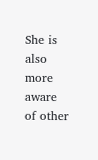She is also more aware of other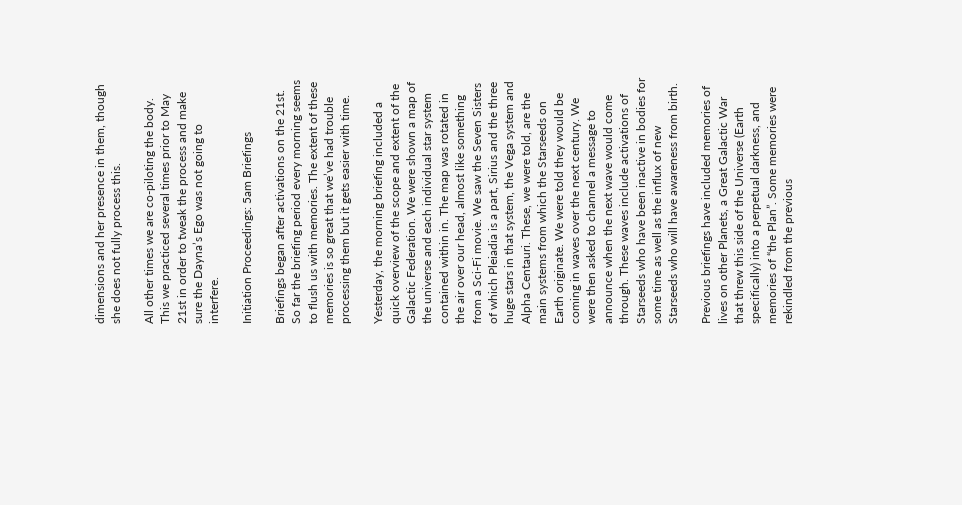dimensions and her presence in them, though she does not fully process this.

All other times we are co-piloting the body. This we practiced several times prior to May 21st in order to tweak the process and make sure the Dayna’s Ego was not going to interfere.

Initiation Proceedings: 5am Briefings

Briefings began after activations on the 21st. So far the briefing period every morning seems to flush us with memories. The extent of these memories is so great that we’ve had trouble processing them but it gets easier with time.

Yesterday, the morning briefing included a quick overview of the scope and extent of the Galactic Federation. We were shown a map of the universe and each individual star system contained within in. The map was rotated in the air over our head, almost like something from a Sci-Fi movie. We saw the Seven Sisters of which Pleiadia is a part, Sirius and the three huge stars in that system, the Vega system and Alpha Centauri. These, we were told, are the main systems from which the Starseeds on Earth originate. We were told they would be coming in waves over the next century. We were then asked to channel a message to announce when the next wave would come through. These waves include activations of Starseeds who have been inactive in bodies for some time as well as the influx of new Starseeds who will have awareness from birth.

Previous briefings have included memories of lives on other Planets, a Great Galactic War that threw this side of the Universe (Earth specifically) into a perpetual darkness, and memories of “the Plan”. Some memories were rekindled from the previous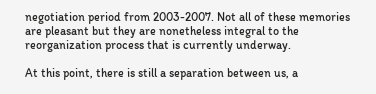negotiation period from 2003-2007. Not all of these memories are pleasant but they are nonetheless integral to the reorganization process that is currently underway.

At this point, there is still a separation between us, a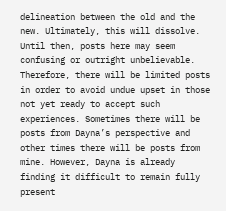delineation between the old and the new. Ultimately, this will dissolve. Until then, posts here may seem confusing or outright unbelievable. Therefore, there will be limited posts in order to avoid undue upset in those not yet ready to accept such experiences. Sometimes there will be posts from Dayna’s perspective and other times there will be posts from mine. However, Dayna is already finding it difficult to remain fully present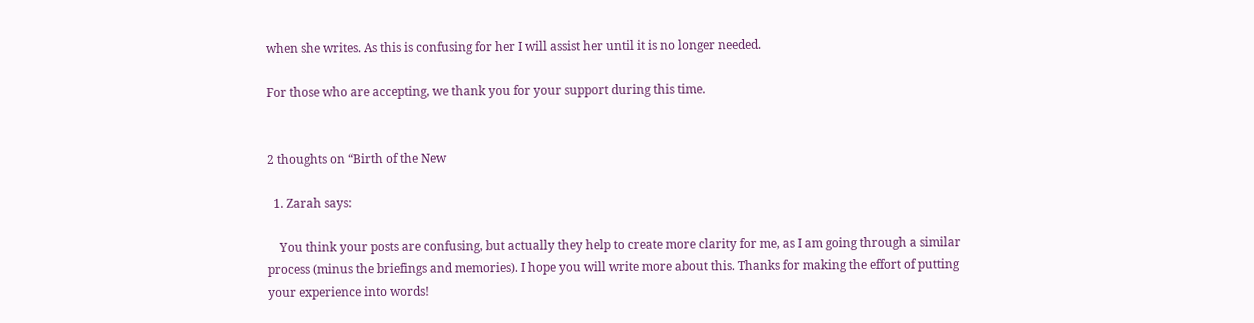when she writes. As this is confusing for her I will assist her until it is no longer needed.

For those who are accepting, we thank you for your support during this time.


2 thoughts on “Birth of the New

  1. Zarah says:

    You think your posts are confusing, but actually they help to create more clarity for me, as I am going through a similar process (minus the briefings and memories). I hope you will write more about this. Thanks for making the effort of putting your experience into words!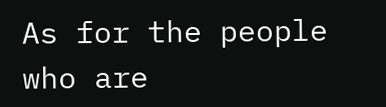As for the people who are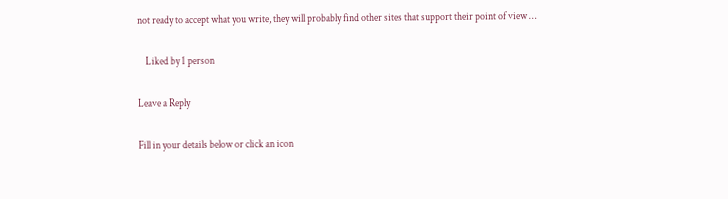not ready to accept what you write, they will probably find other sites that support their point of view …

    Liked by 1 person

Leave a Reply

Fill in your details below or click an icon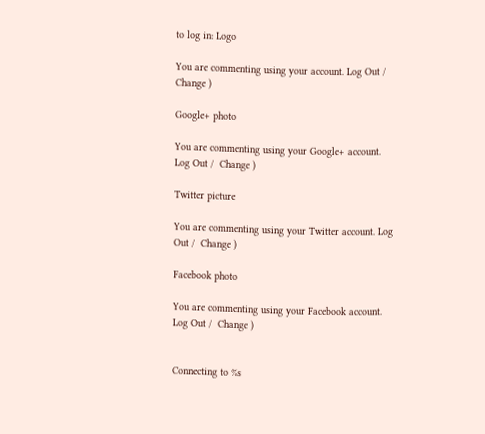to log in: Logo

You are commenting using your account. Log Out /  Change )

Google+ photo

You are commenting using your Google+ account. Log Out /  Change )

Twitter picture

You are commenting using your Twitter account. Log Out /  Change )

Facebook photo

You are commenting using your Facebook account. Log Out /  Change )


Connecting to %s